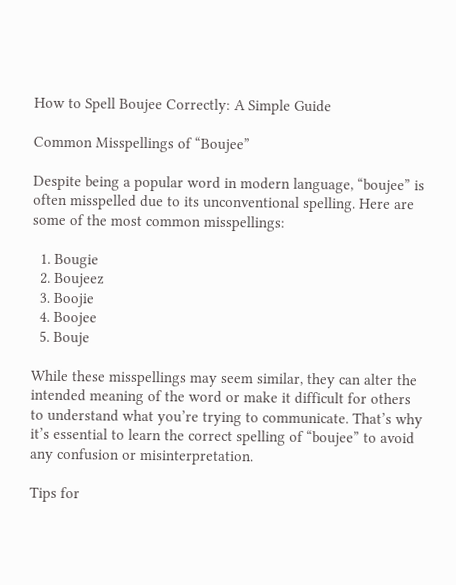How to Spell Boujee Correctly: A Simple Guide

Common Misspellings of “Boujee”

Despite being a popular word in modern language, “boujee” is often misspelled due to its unconventional spelling. Here are some of the most common misspellings:

  1. Bougie
  2. Boujeez
  3. Boojie
  4. Boojee
  5. Bouje

While these misspellings may seem similar, they can alter the intended meaning of the word or make it difficult for others to understand what you’re trying to communicate. That’s why it’s essential to learn the correct spelling of “boujee” to avoid any confusion or misinterpretation.

Tips for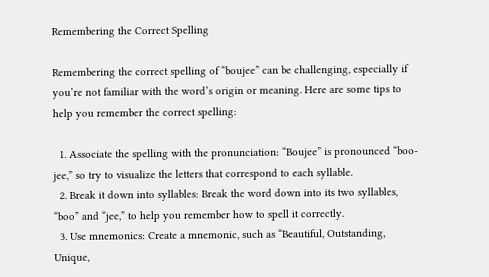Remembering the Correct Spelling

Remembering the correct spelling of “boujee” can be challenging, especially if you’re not familiar with the word’s origin or meaning. Here are some tips to help you remember the correct spelling:

  1. Associate the spelling with the pronunciation: “Boujee” is pronounced “boo-jee,” so try to visualize the letters that correspond to each syllable.
  2. Break it down into syllables: Break the word down into its two syllables, “boo” and “jee,” to help you remember how to spell it correctly.
  3. Use mnemonics: Create a mnemonic, such as “Beautiful, Outstanding, Unique,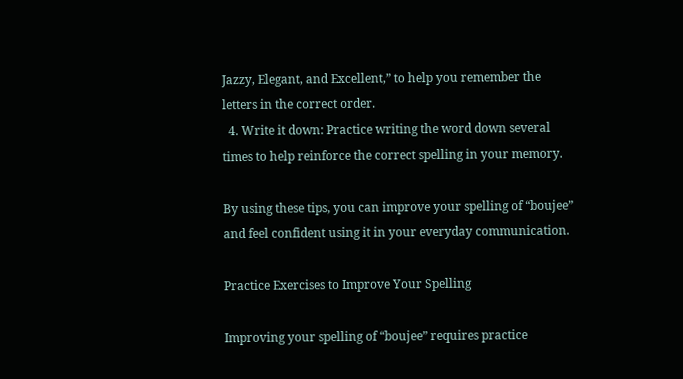Jazzy, Elegant, and Excellent,” to help you remember the letters in the correct order.
  4. Write it down: Practice writing the word down several times to help reinforce the correct spelling in your memory.

By using these tips, you can improve your spelling of “boujee” and feel confident using it in your everyday communication.

Practice Exercises to Improve Your Spelling

Improving your spelling of “boujee” requires practice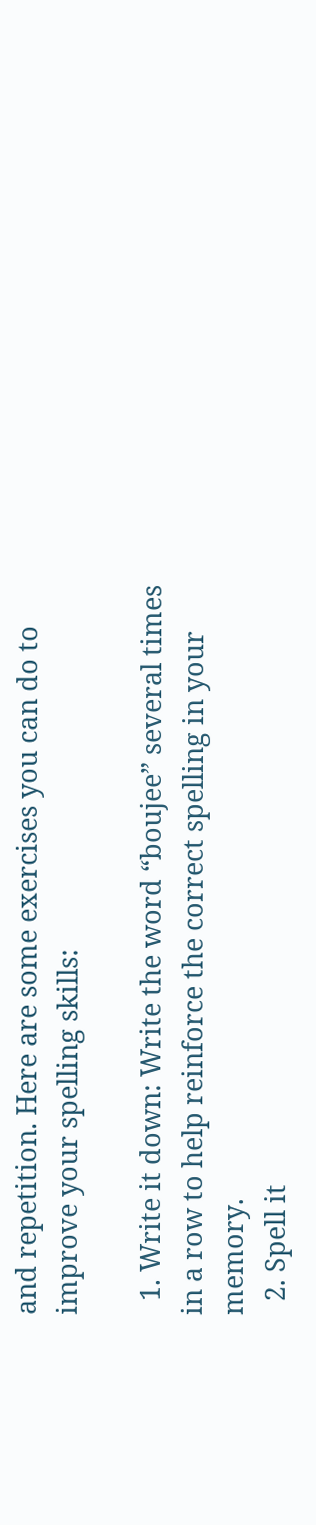and repetition. Here are some exercises you can do to improve your spelling skills:

  1. Write it down: Write the word “boujee” several times in a row to help reinforce the correct spelling in your memory.
  2. Spell it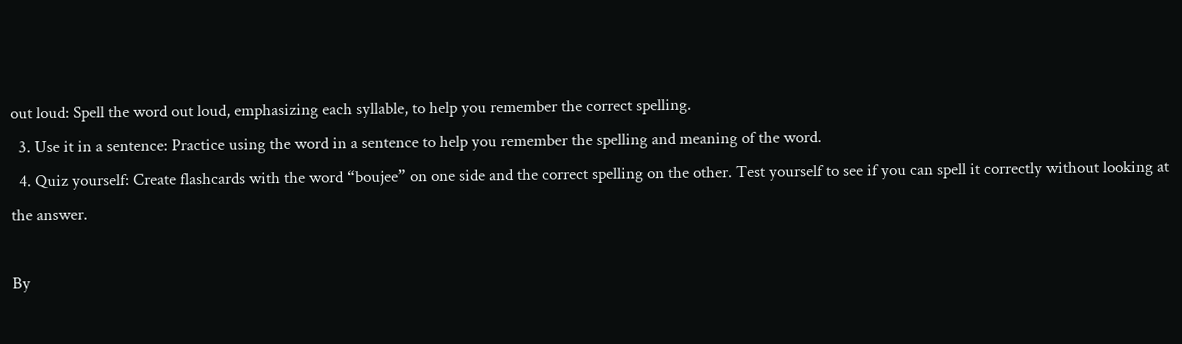out loud: Spell the word out loud, emphasizing each syllable, to help you remember the correct spelling.
  3. Use it in a sentence: Practice using the word in a sentence to help you remember the spelling and meaning of the word.
  4. Quiz yourself: Create flashcards with the word “boujee” on one side and the correct spelling on the other. Test yourself to see if you can spell it correctly without looking at the answer.

By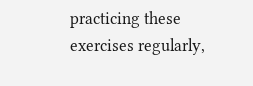practicing these exercises regularly,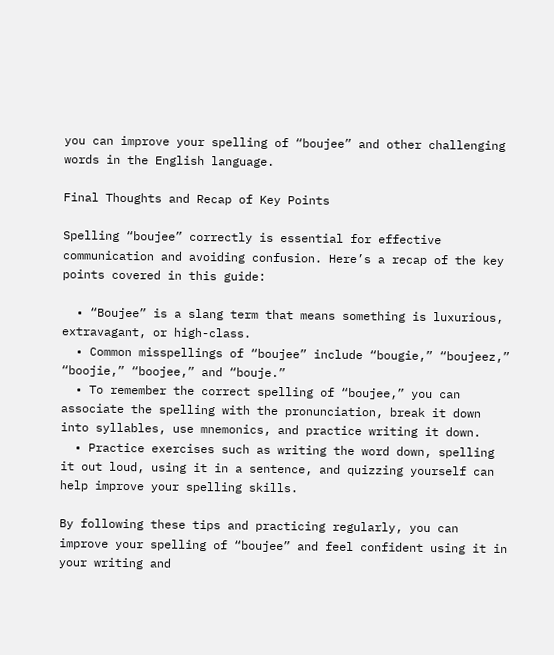you can improve your spelling of “boujee” and other challenging words in the English language.

Final Thoughts and Recap of Key Points

Spelling “boujee” correctly is essential for effective communication and avoiding confusion. Here’s a recap of the key points covered in this guide:

  • “Boujee” is a slang term that means something is luxurious, extravagant, or high-class.
  • Common misspellings of “boujee” include “bougie,” “boujeez,” “boojie,” “boojee,” and “bouje.”
  • To remember the correct spelling of “boujee,” you can associate the spelling with the pronunciation, break it down into syllables, use mnemonics, and practice writing it down.
  • Practice exercises such as writing the word down, spelling it out loud, using it in a sentence, and quizzing yourself can help improve your spelling skills.

By following these tips and practicing regularly, you can improve your spelling of “boujee” and feel confident using it in your writing and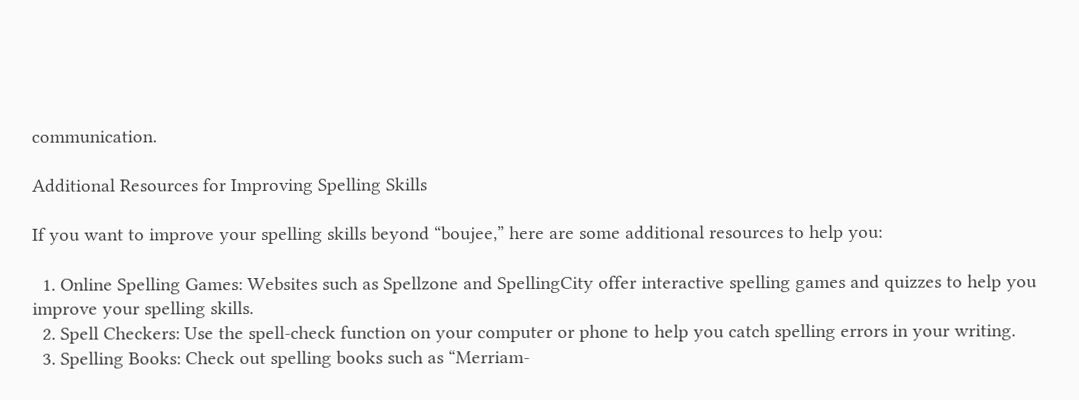communication.

Additional Resources for Improving Spelling Skills

If you want to improve your spelling skills beyond “boujee,” here are some additional resources to help you:

  1. Online Spelling Games: Websites such as Spellzone and SpellingCity offer interactive spelling games and quizzes to help you improve your spelling skills.
  2. Spell Checkers: Use the spell-check function on your computer or phone to help you catch spelling errors in your writing.
  3. Spelling Books: Check out spelling books such as “Merriam-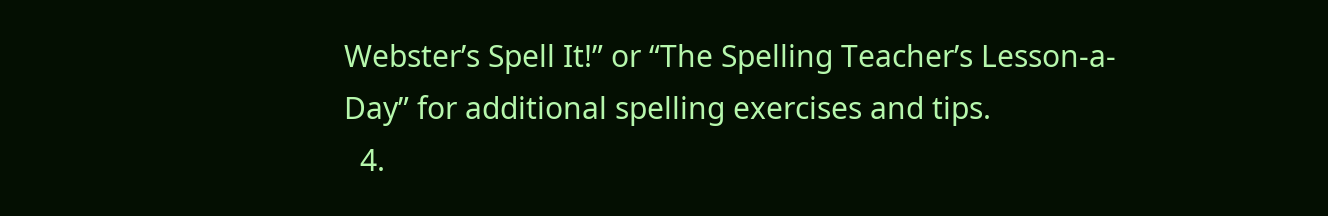Webster’s Spell It!” or “The Spelling Teacher’s Lesson-a-Day” for additional spelling exercises and tips.
  4.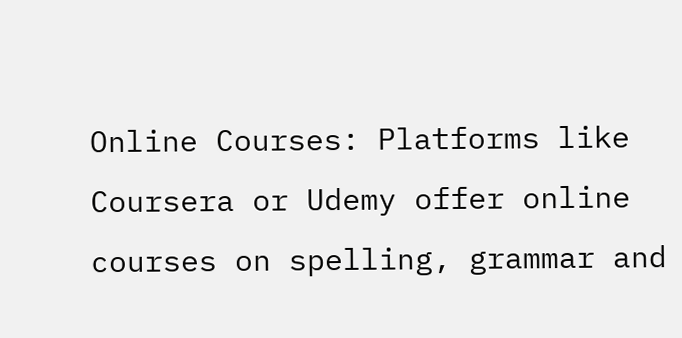Online Courses: Platforms like Coursera or Udemy offer online courses on spelling, grammar and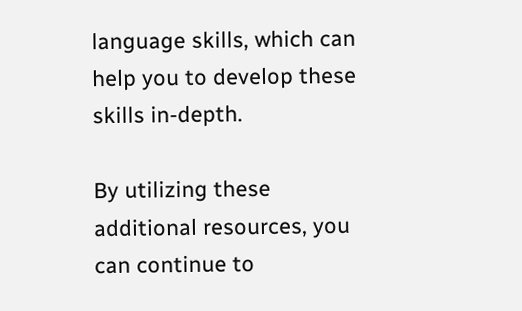language skills, which can help you to develop these skills in-depth.

By utilizing these additional resources, you can continue to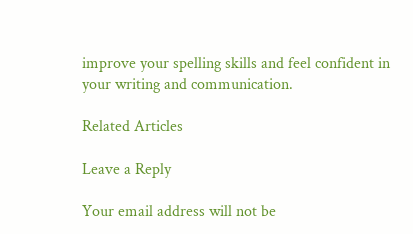improve your spelling skills and feel confident in your writing and communication.

Related Articles

Leave a Reply

Your email address will not be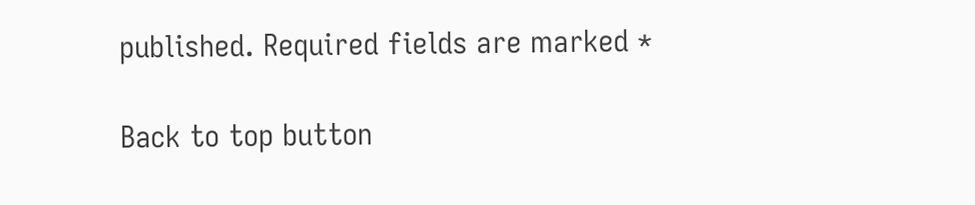published. Required fields are marked *

Back to top button